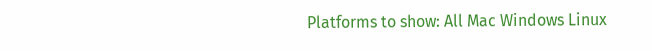Platforms to show: All Mac Windows Linux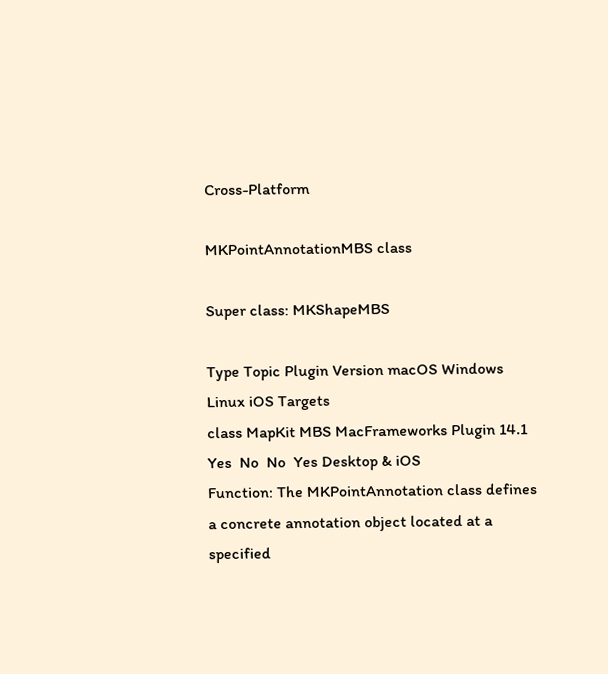Cross-Platform

MKPointAnnotationMBS class

Super class: MKShapeMBS

Type Topic Plugin Version macOS Windows Linux iOS Targets
class MapKit MBS MacFrameworks Plugin 14.1  Yes  No  No  Yes Desktop & iOS
Function: The MKPointAnnotation class defines a concrete annotation object located at a specified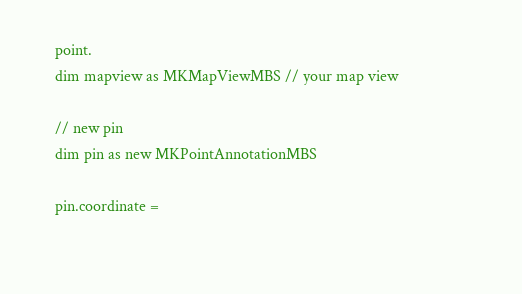point.
dim mapview as MKMapViewMBS // your map view

// new pin
dim pin as new MKPointAnnotationMBS

pin.coordinate =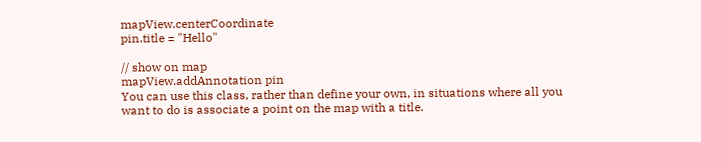mapView.centerCoordinate
pin.title = "Hello"

// show on map
mapView.addAnnotation pin
You can use this class, rather than define your own, in situations where all you want to do is associate a point on the map with a title.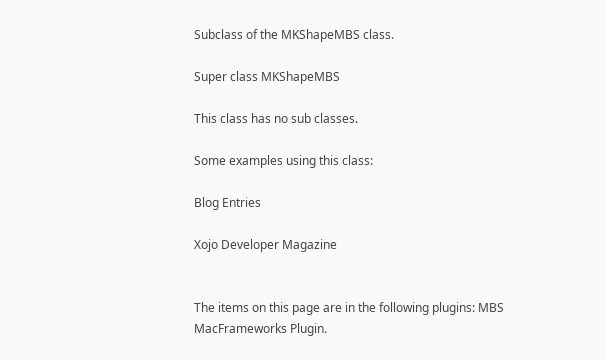Subclass of the MKShapeMBS class.

Super class MKShapeMBS

This class has no sub classes.

Some examples using this class:

Blog Entries

Xojo Developer Magazine


The items on this page are in the following plugins: MBS MacFrameworks Plugin.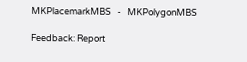MKPlacemarkMBS   -   MKPolygonMBS

Feedback: Report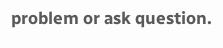problem or ask question.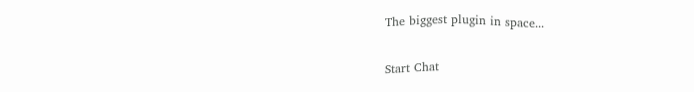The biggest plugin in space...

Start Chat